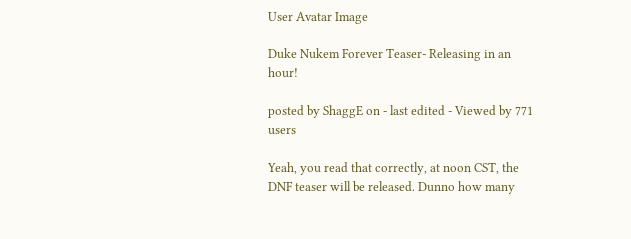User Avatar Image

Duke Nukem Forever Teaser- Releasing in an hour!

posted by ShaggE on - last edited - Viewed by 771 users

Yeah, you read that correctly, at noon CST, the DNF teaser will be released. Dunno how many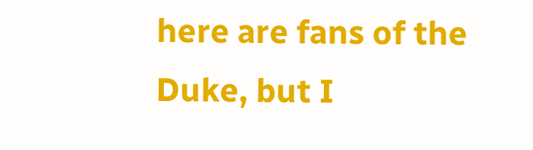here are fans of the Duke, but I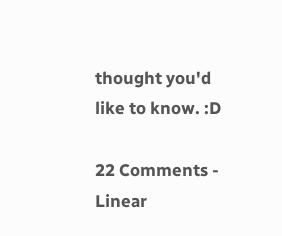thought you'd like to know. :D

22 Comments - Linear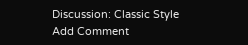Discussion: Classic Style
Add Comment